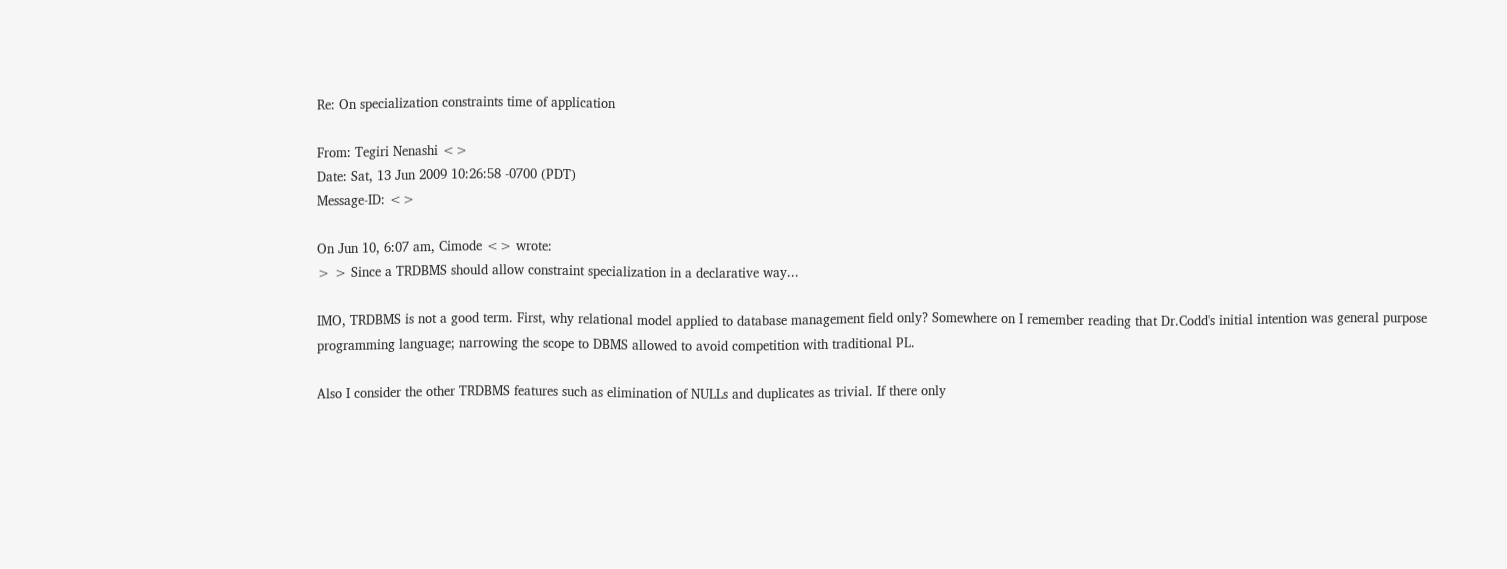Re: On specialization constraints time of application

From: Tegiri Nenashi <>
Date: Sat, 13 Jun 2009 10:26:58 -0700 (PDT)
Message-ID: <>

On Jun 10, 6:07 am, Cimode <> wrote:
> > Since a TRDBMS should allow constraint specialization in a declarative way...

IMO, TRDBMS is not a good term. First, why relational model applied to database management field only? Somewhere on I remember reading that Dr.Codd's initial intention was general purpose programming language; narrowing the scope to DBMS allowed to avoid competition with traditional PL.

Also I consider the other TRDBMS features such as elimination of NULLs and duplicates as trivial. If there only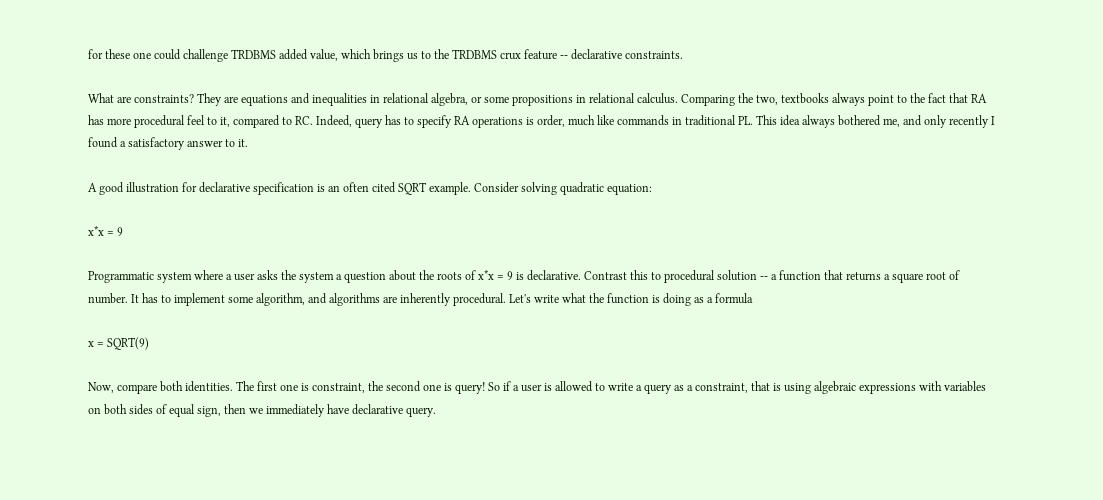for these one could challenge TRDBMS added value, which brings us to the TRDBMS crux feature -- declarative constraints.

What are constraints? They are equations and inequalities in relational algebra, or some propositions in relational calculus. Comparing the two, textbooks always point to the fact that RA has more procedural feel to it, compared to RC. Indeed, query has to specify RA operations is order, much like commands in traditional PL. This idea always bothered me, and only recently I found a satisfactory answer to it.

A good illustration for declarative specification is an often cited SQRT example. Consider solving quadratic equation:

x*x = 9

Programmatic system where a user asks the system a question about the roots of x*x = 9 is declarative. Contrast this to procedural solution -- a function that returns a square root of number. It has to implement some algorithm, and algorithms are inherently procedural. Let's write what the function is doing as a formula

x = SQRT(9)

Now, compare both identities. The first one is constraint, the second one is query! So if a user is allowed to write a query as a constraint, that is using algebraic expressions with variables on both sides of equal sign, then we immediately have declarative query.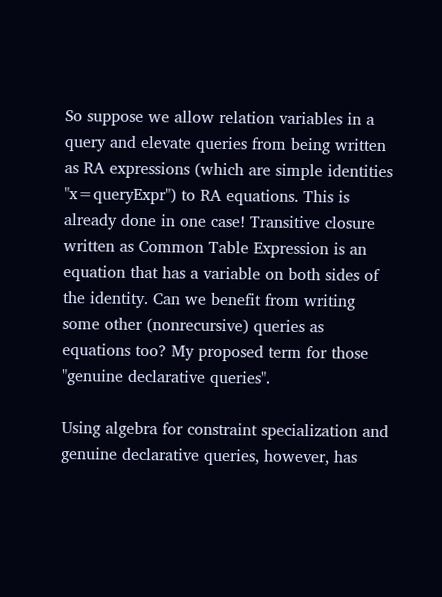So suppose we allow relation variables in a query and elevate queries from being written as RA expressions (which are simple identities "x=queryExpr") to RA equations. This is already done in one case! Transitive closure written as Common Table Expression is an equation that has a variable on both sides of the identity. Can we benefit from writing some other (nonrecursive) queries as equations too? My proposed term for those "genuine declarative queries".

Using algebra for constraint specialization and genuine declarative queries, however, has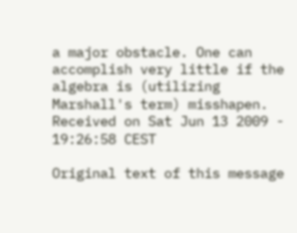a major obstacle. One can accomplish very little if the algebra is (utilizing Marshall's term) misshapen. Received on Sat Jun 13 2009 - 19:26:58 CEST

Original text of this message